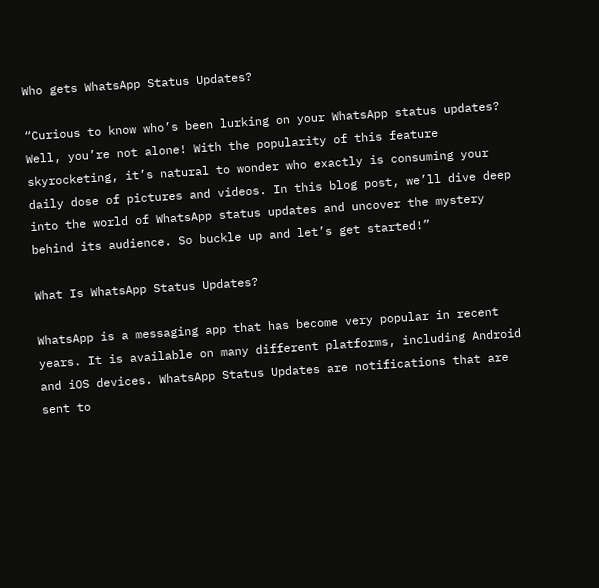Who gets WhatsApp Status Updates?

“Curious to know who’s been lurking on your WhatsApp status updates? Well, you’re not alone! With the popularity of this feature skyrocketing, it’s natural to wonder who exactly is consuming your daily dose of pictures and videos. In this blog post, we’ll dive deep into the world of WhatsApp status updates and uncover the mystery behind its audience. So buckle up and let’s get started!”

What Is WhatsApp Status Updates?

WhatsApp is a messaging app that has become very popular in recent years. It is available on many different platforms, including Android and iOS devices. WhatsApp Status Updates are notifications that are sent to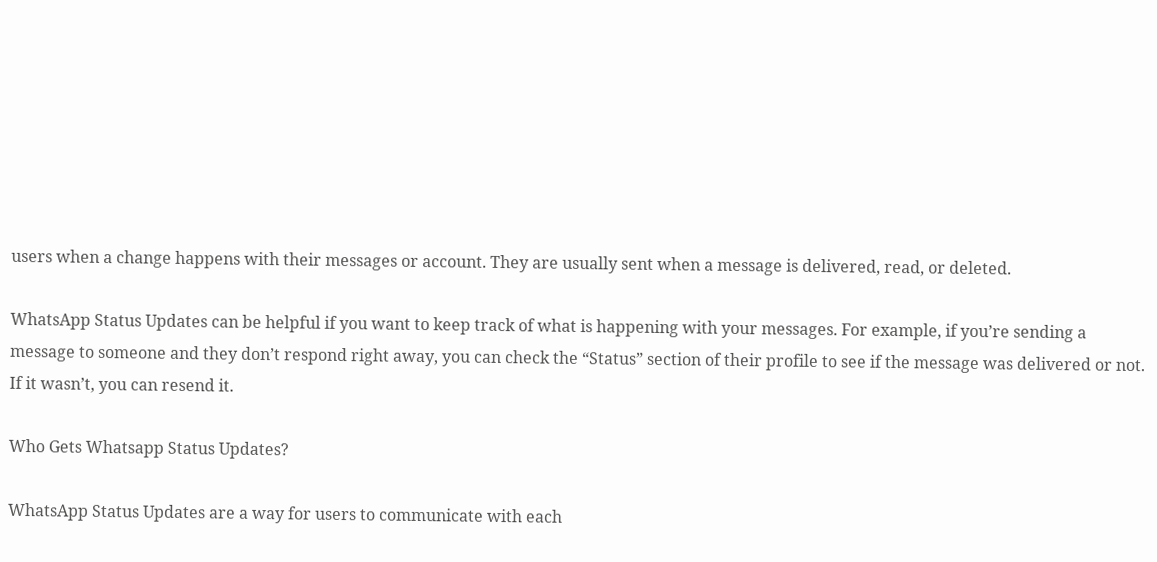users when a change happens with their messages or account. They are usually sent when a message is delivered, read, or deleted.

WhatsApp Status Updates can be helpful if you want to keep track of what is happening with your messages. For example, if you’re sending a message to someone and they don’t respond right away, you can check the “Status” section of their profile to see if the message was delivered or not. If it wasn’t, you can resend it.

Who Gets Whatsapp Status Updates?

WhatsApp Status Updates are a way for users to communicate with each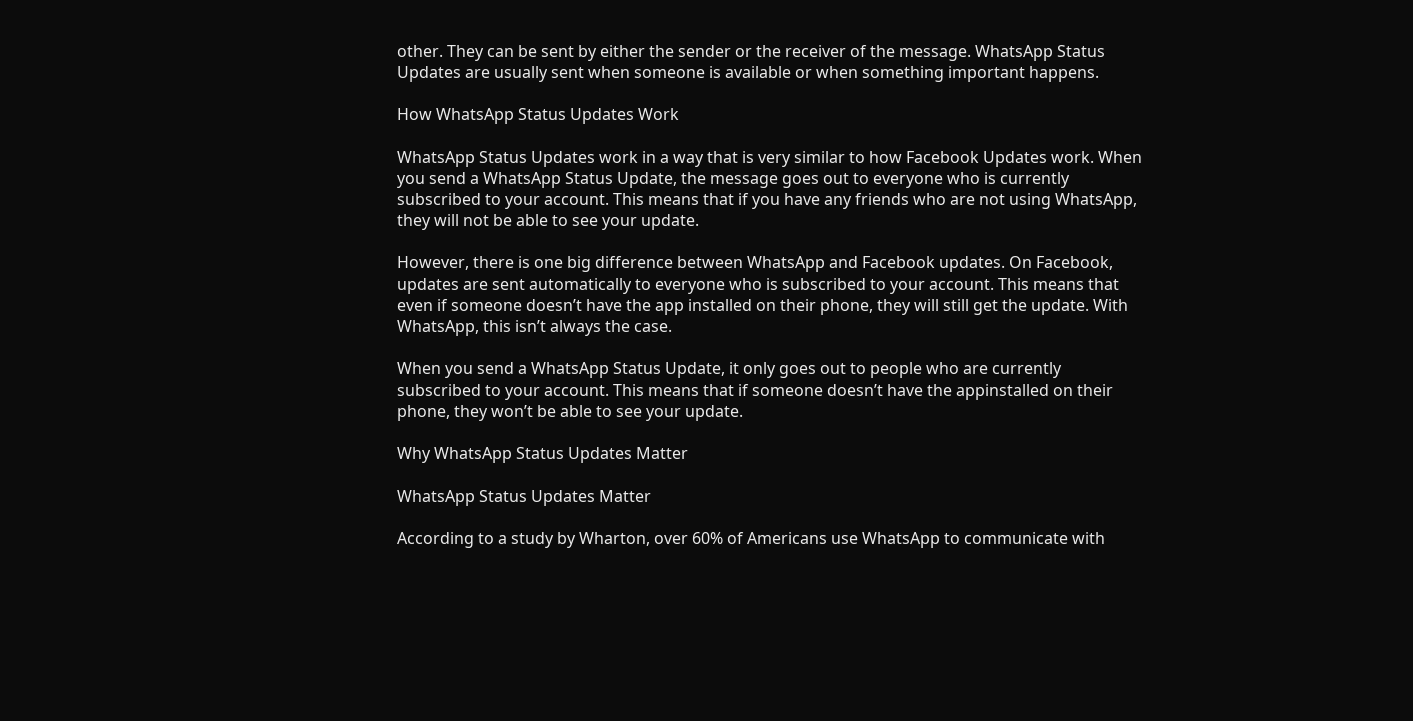other. They can be sent by either the sender or the receiver of the message. WhatsApp Status Updates are usually sent when someone is available or when something important happens.

How WhatsApp Status Updates Work

WhatsApp Status Updates work in a way that is very similar to how Facebook Updates work. When you send a WhatsApp Status Update, the message goes out to everyone who is currently subscribed to your account. This means that if you have any friends who are not using WhatsApp, they will not be able to see your update.

However, there is one big difference between WhatsApp and Facebook updates. On Facebook, updates are sent automatically to everyone who is subscribed to your account. This means that even if someone doesn’t have the app installed on their phone, they will still get the update. With WhatsApp, this isn’t always the case.

When you send a WhatsApp Status Update, it only goes out to people who are currently subscribed to your account. This means that if someone doesn’t have the appinstalled on their phone, they won’t be able to see your update.

Why WhatsApp Status Updates Matter

WhatsApp Status Updates Matter

According to a study by Wharton, over 60% of Americans use WhatsApp to communicate with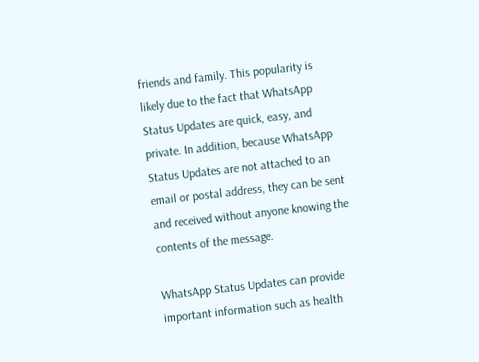friends and family. This popularity is likely due to the fact that WhatsApp Status Updates are quick, easy, and private. In addition, because WhatsApp Status Updates are not attached to an email or postal address, they can be sent and received without anyone knowing the contents of the message.

WhatsApp Status Updates can provide important information such as health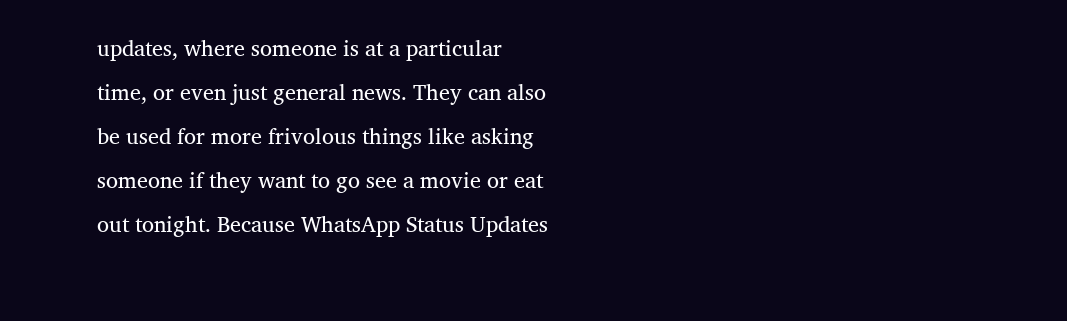updates, where someone is at a particular time, or even just general news. They can also be used for more frivolous things like asking someone if they want to go see a movie or eat out tonight. Because WhatsApp Status Updates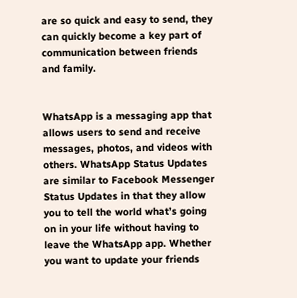are so quick and easy to send, they can quickly become a key part of communication between friends and family.


WhatsApp is a messaging app that allows users to send and receive messages, photos, and videos with others. WhatsApp Status Updates are similar to Facebook Messenger Status Updates in that they allow you to tell the world what’s going on in your life without having to leave the WhatsApp app. Whether you want to update your friends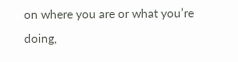on where you are or what you’re doing,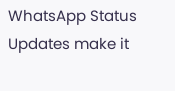WhatsApp Status Updates make it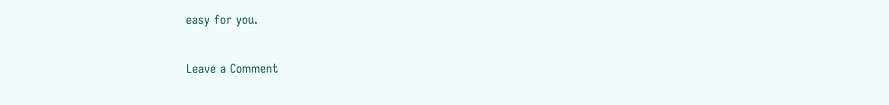easy for you.

Leave a Comment